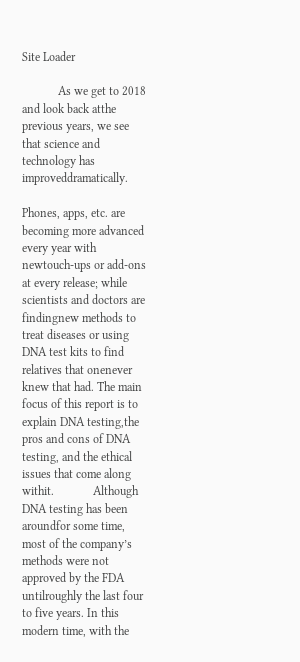Site Loader

            As we get to 2018 and look back atthe previous years, we see that science and technology has improveddramatically.

Phones, apps, etc. are becoming more advanced every year with newtouch-ups or add-ons at every release; while scientists and doctors are findingnew methods to treat diseases or using DNA test kits to find relatives that onenever knew that had. The main focus of this report is to explain DNA testing,the pros and cons of DNA testing, and the ethical issues that come along withit.             Although DNA testing has been aroundfor some time, most of the company’s methods were not approved by the FDA untilroughly the last four to five years. In this modern time, with the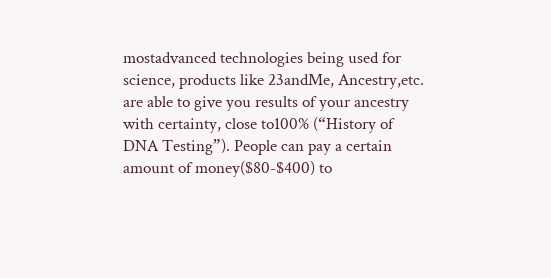mostadvanced technologies being used for science, products like 23andMe, Ancestry,etc. are able to give you results of your ancestry with certainty, close to100% (“History of DNA Testing”). People can pay a certain amount of money($80-$400) to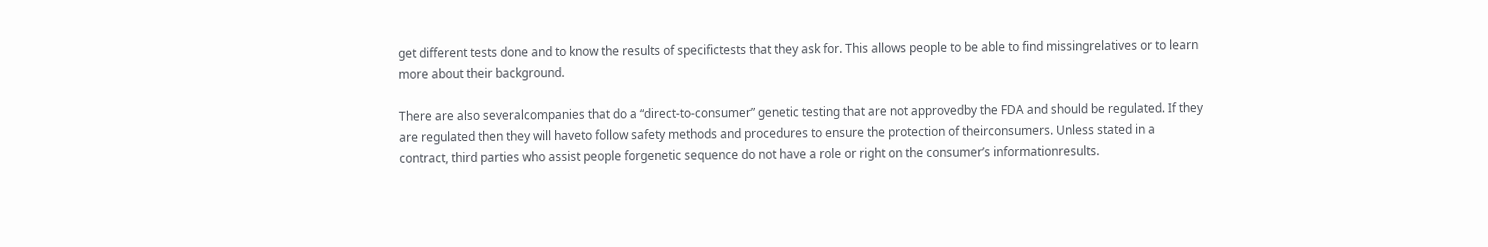get different tests done and to know the results of specifictests that they ask for. This allows people to be able to find missingrelatives or to learn more about their background.

There are also severalcompanies that do a “direct-to-consumer” genetic testing that are not approvedby the FDA and should be regulated. If they are regulated then they will haveto follow safety methods and procedures to ensure the protection of theirconsumers. Unless stated in a contract, third parties who assist people forgenetic sequence do not have a role or right on the consumer’s informationresults.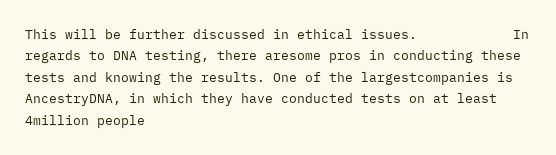This will be further discussed in ethical issues.            In regards to DNA testing, there aresome pros in conducting these tests and knowing the results. One of the largestcompanies is AncestryDNA, in which they have conducted tests on at least 4million people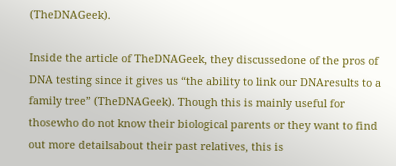(TheDNAGeek).

Inside the article of TheDNAGeek, they discussedone of the pros of DNA testing since it gives us “the ability to link our DNAresults to a family tree” (TheDNAGeek). Though this is mainly useful for thosewho do not know their biological parents or they want to find out more detailsabout their past relatives, this is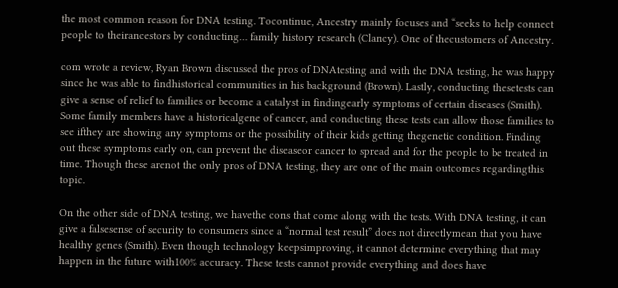the most common reason for DNA testing. Tocontinue, Ancestry mainly focuses and “seeks to help connect people to theirancestors by conducting… family history research (Clancy). One of thecustomers of Ancestry.

com wrote a review, Ryan Brown discussed the pros of DNAtesting and with the DNA testing, he was happy since he was able to findhistorical communities in his background (Brown). Lastly, conducting thesetests can give a sense of relief to families or become a catalyst in findingearly symptoms of certain diseases (Smith). Some family members have a historicalgene of cancer, and conducting these tests can allow those families to see ifthey are showing any symptoms or the possibility of their kids getting thegenetic condition. Finding out these symptoms early on, can prevent the diseaseor cancer to spread and for the people to be treated in time. Though these arenot the only pros of DNA testing, they are one of the main outcomes regardingthis topic.

On the other side of DNA testing, we havethe cons that come along with the tests. With DNA testing, it can give a falsesense of security to consumers since a “normal test result” does not directlymean that you have healthy genes (Smith). Even though technology keepsimproving, it cannot determine everything that may happen in the future with100% accuracy. These tests cannot provide everything and does have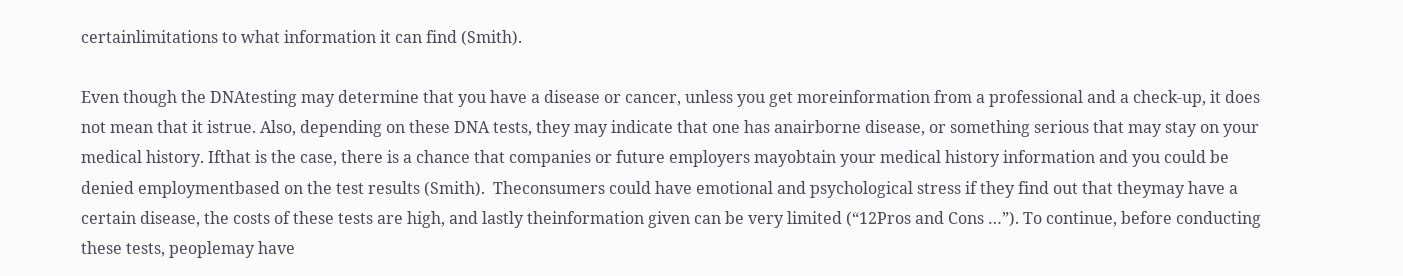certainlimitations to what information it can find (Smith).

Even though the DNAtesting may determine that you have a disease or cancer, unless you get moreinformation from a professional and a check-up, it does not mean that it istrue. Also, depending on these DNA tests, they may indicate that one has anairborne disease, or something serious that may stay on your medical history. Ifthat is the case, there is a chance that companies or future employers mayobtain your medical history information and you could be denied employmentbased on the test results (Smith).  Theconsumers could have emotional and psychological stress if they find out that theymay have a certain disease, the costs of these tests are high, and lastly theinformation given can be very limited (“12Pros and Cons …”). To continue, before conducting these tests, peoplemay have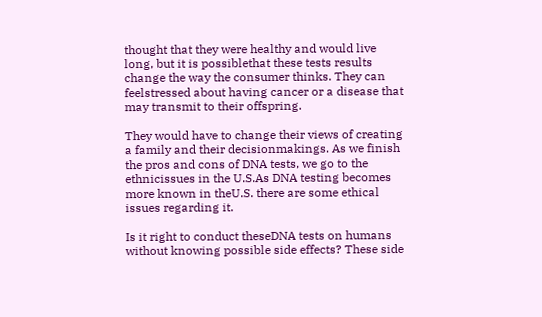thought that they were healthy and would live long, but it is possiblethat these tests results change the way the consumer thinks. They can feelstressed about having cancer or a disease that may transmit to their offspring.

They would have to change their views of creating a family and their decisionmakings. As we finish the pros and cons of DNA tests, we go to the ethnicissues in the U.S.As DNA testing becomes more known in theU.S. there are some ethical issues regarding it.

Is it right to conduct theseDNA tests on humans without knowing possible side effects? These side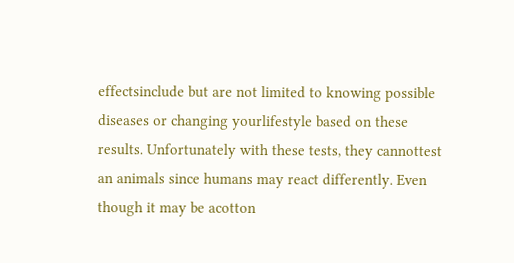effectsinclude but are not limited to knowing possible diseases or changing yourlifestyle based on these results. Unfortunately with these tests, they cannottest an animals since humans may react differently. Even though it may be acotton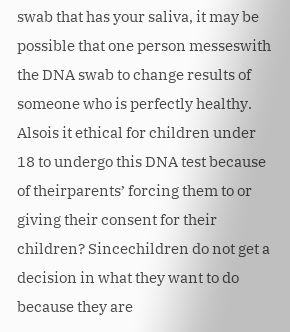swab that has your saliva, it may be possible that one person messeswith the DNA swab to change results of someone who is perfectly healthy. Alsois it ethical for children under 18 to undergo this DNA test because of theirparents’ forcing them to or giving their consent for their children? Sincechildren do not get a decision in what they want to do because they are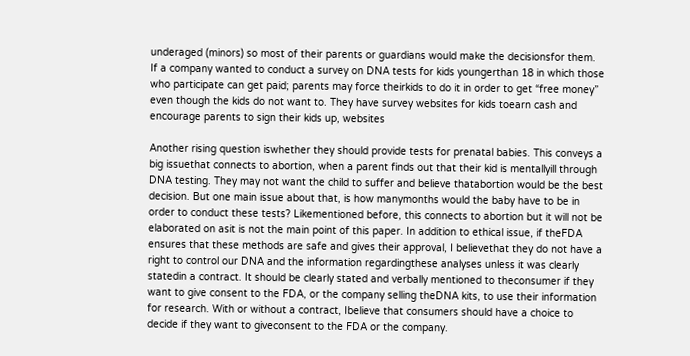underaged (minors) so most of their parents or guardians would make the decisionsfor them. If a company wanted to conduct a survey on DNA tests for kids youngerthan 18 in which those who participate can get paid; parents may force theirkids to do it in order to get “free money” even though the kids do not want to. They have survey websites for kids toearn cash and encourage parents to sign their kids up, websites

Another rising question iswhether they should provide tests for prenatal babies. This conveys a big issuethat connects to abortion, when a parent finds out that their kid is mentallyill through DNA testing. They may not want the child to suffer and believe thatabortion would be the best decision. But one main issue about that, is how manymonths would the baby have to be in order to conduct these tests? Likementioned before, this connects to abortion but it will not be elaborated on asit is not the main point of this paper. In addition to ethical issue, if theFDA ensures that these methods are safe and gives their approval, I believethat they do not have a right to control our DNA and the information regardingthese analyses unless it was clearly statedin a contract. It should be clearly stated and verbally mentioned to theconsumer if they want to give consent to the FDA, or the company selling theDNA kits, to use their information for research. With or without a contract, Ibelieve that consumers should have a choice to decide if they want to giveconsent to the FDA or the company.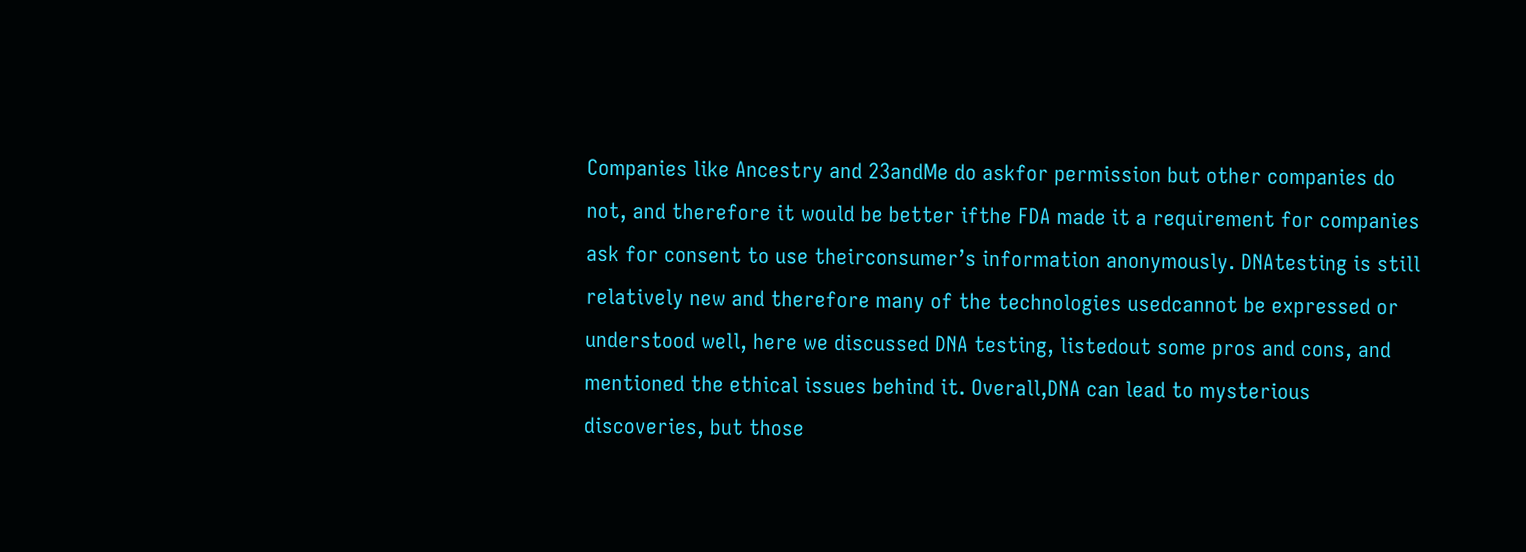Companies like Ancestry and 23andMe do askfor permission but other companies do not, and therefore it would be better ifthe FDA made it a requirement for companies ask for consent to use theirconsumer’s information anonymously. DNAtesting is still relatively new and therefore many of the technologies usedcannot be expressed or understood well, here we discussed DNA testing, listedout some pros and cons, and mentioned the ethical issues behind it. Overall,DNA can lead to mysterious discoveries, but those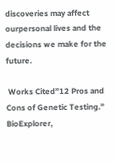discoveries may affect ourpersonal lives and the decisions we make for the future.

 Works Cited”12 Pros and Cons of Genetic Testing.” BioExplorer,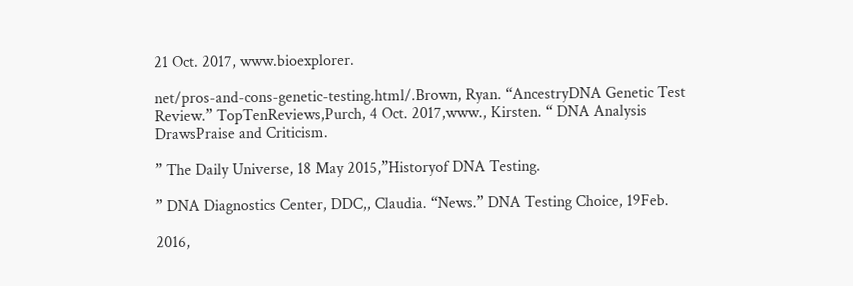21 Oct. 2017, www.bioexplorer.

net/pros-and-cons-genetic-testing.html/.Brown, Ryan. “AncestryDNA Genetic Test Review.” TopTenReviews,Purch, 4 Oct. 2017,www., Kirsten. “ DNA Analysis DrawsPraise and Criticism.

” The Daily Universe, 18 May 2015,”Historyof DNA Testing.

” DNA Diagnostics Center, DDC,, Claudia. “News.” DNA Testing Choice, 19Feb.

2016,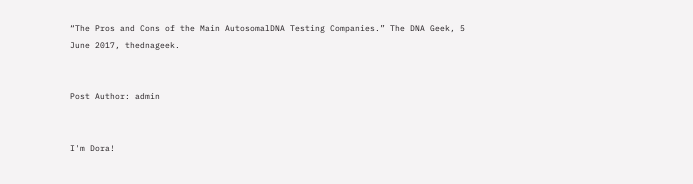“The Pros and Cons of the Main AutosomalDNA Testing Companies.” The DNA Geek, 5 June 2017, thednageek.


Post Author: admin


I'm Dora!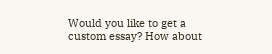Would you like to get a custom essay? How about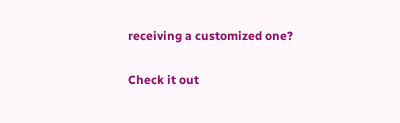receiving a customized one?

Check it out